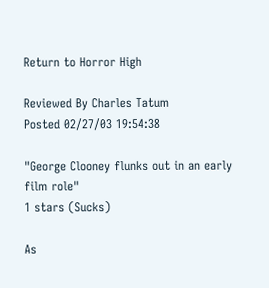Return to Horror High

Reviewed By Charles Tatum
Posted 02/27/03 19:54:38

"George Clooney flunks out in an early film role"
1 stars (Sucks)

As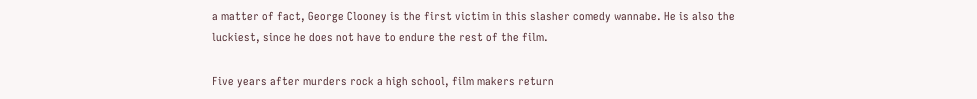a matter of fact, George Clooney is the first victim in this slasher comedy wannabe. He is also the luckiest, since he does not have to endure the rest of the film.

Five years after murders rock a high school, film makers return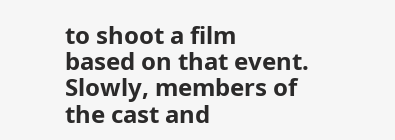to shoot a film based on that event. Slowly, members of the cast and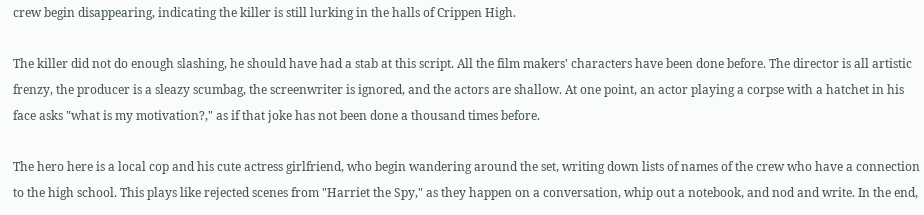crew begin disappearing, indicating the killer is still lurking in the halls of Crippen High.

The killer did not do enough slashing, he should have had a stab at this script. All the film makers' characters have been done before. The director is all artistic frenzy, the producer is a sleazy scumbag, the screenwriter is ignored, and the actors are shallow. At one point, an actor playing a corpse with a hatchet in his face asks "what is my motivation?," as if that joke has not been done a thousand times before.

The hero here is a local cop and his cute actress girlfriend, who begin wandering around the set, writing down lists of names of the crew who have a connection to the high school. This plays like rejected scenes from "Harriet the Spy," as they happen on a conversation, whip out a notebook, and nod and write. In the end,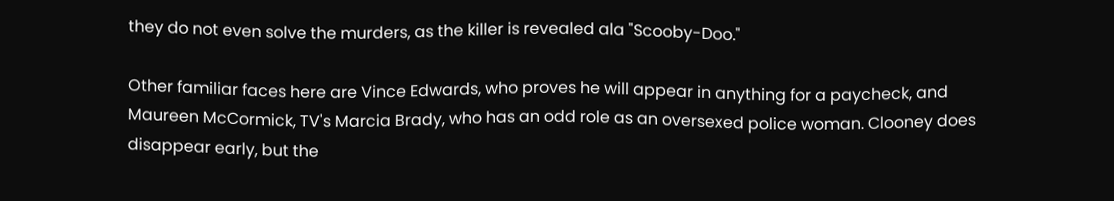they do not even solve the murders, as the killer is revealed ala "Scooby-Doo."

Other familiar faces here are Vince Edwards, who proves he will appear in anything for a paycheck, and Maureen McCormick, TV's Marcia Brady, who has an odd role as an oversexed police woman. Clooney does disappear early, but the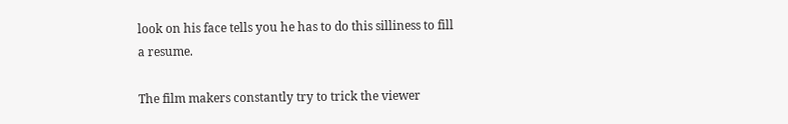look on his face tells you he has to do this silliness to fill a resume.

The film makers constantly try to trick the viewer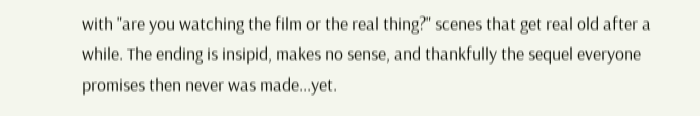with "are you watching the film or the real thing?" scenes that get real old after a while. The ending is insipid, makes no sense, and thankfully the sequel everyone promises then never was made...yet.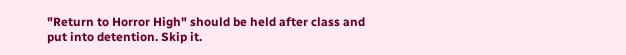"Return to Horror High" should be held after class and put into detention. Skip it.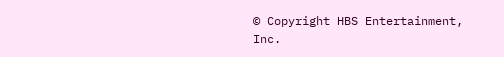© Copyright HBS Entertainment, Inc.